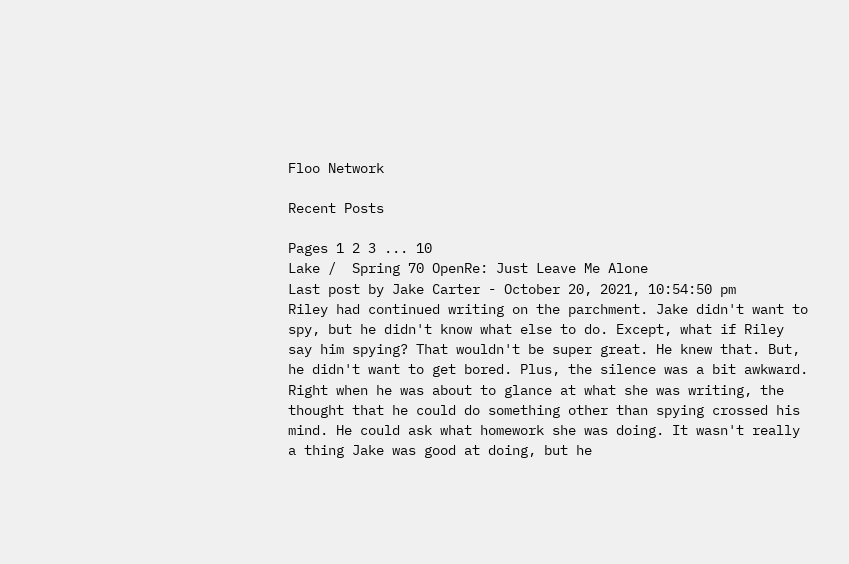Floo Network

Recent Posts

Pages 1 2 3 ... 10
Lake /  Spring 70 OpenRe: Just Leave Me Alone
Last post by Jake Carter - October 20, 2021, 10:54:50 pm
Riley had continued writing on the parchment. Jake didn't want to spy, but he didn't know what else to do. Except, what if Riley say him spying? That wouldn't be super great. He knew that. But, he didn't want to get bored. Plus, the silence was a bit awkward. Right when he was about to glance at what she was writing, the thought that he could do something other than spying crossed his mind. He could ask what homework she was doing. It wasn't really a thing Jake was good at doing, but he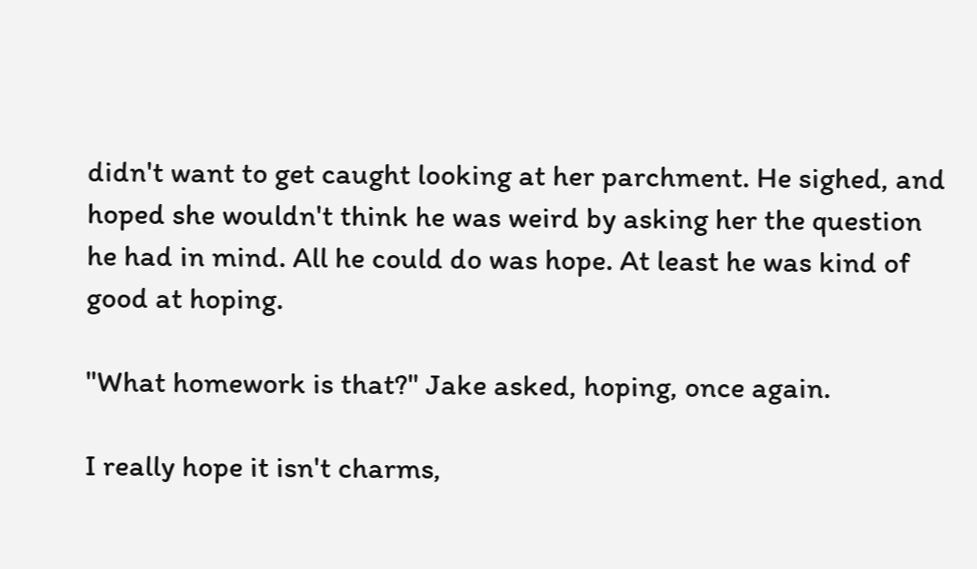didn't want to get caught looking at her parchment. He sighed, and hoped she wouldn't think he was weird by asking her the question he had in mind. All he could do was hope. At least he was kind of good at hoping.

"What homework is that?" Jake asked, hoping, once again.

I really hope it isn't charms,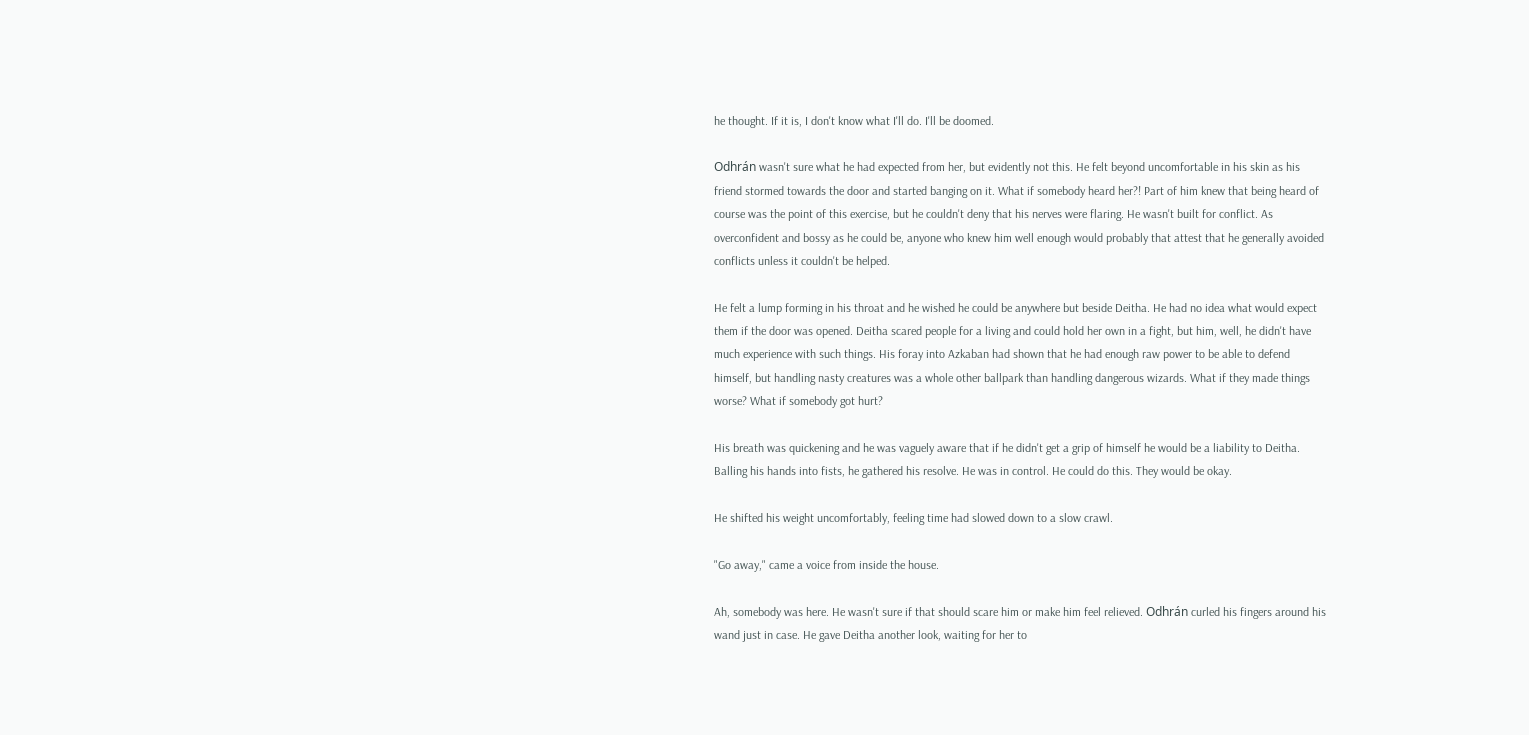he thought. If it is, I don't know what I'll do. I'll be doomed.

Odhrán wasn't sure what he had expected from her, but evidently not this. He felt beyond uncomfortable in his skin as his friend stormed towards the door and started banging on it. What if somebody heard her?! Part of him knew that being heard of course was the point of this exercise, but he couldn't deny that his nerves were flaring. He wasn't built for conflict. As overconfident and bossy as he could be, anyone who knew him well enough would probably that attest that he generally avoided conflicts unless it couldn't be helped.

He felt a lump forming in his throat and he wished he could be anywhere but beside Deitha. He had no idea what would expect them if the door was opened. Deitha scared people for a living and could hold her own in a fight, but him, well, he didn't have much experience with such things. His foray into Azkaban had shown that he had enough raw power to be able to defend himself, but handling nasty creatures was a whole other ballpark than handling dangerous wizards. What if they made things worse? What if somebody got hurt?

His breath was quickening and he was vaguely aware that if he didn't get a grip of himself he would be a liability to Deitha. Balling his hands into fists, he gathered his resolve. He was in control. He could do this. They would be okay.

He shifted his weight uncomfortably, feeling time had slowed down to a slow crawl.

"Go away," came a voice from inside the house.

Ah, somebody was here. He wasn't sure if that should scare him or make him feel relieved. Odhrán curled his fingers around his wand just in case. He gave Deitha another look, waiting for her to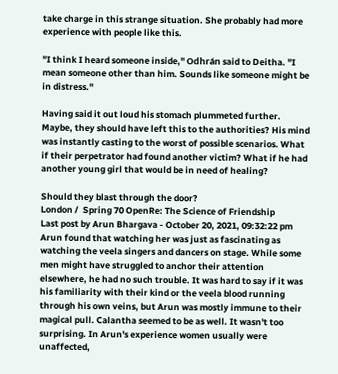take charge in this strange situation. She probably had more experience with people like this.

"I think I heard someone inside," Odhrán said to Deitha. "I mean someone other than him. Sounds like someone might be in distress."

Having said it out loud his stomach plummeted further. Maybe, they should have left this to the authorities? His mind was instantly casting to the worst of possible scenarios. What if their perpetrator had found another victim? What if he had another young girl that would be in need of healing?

Should they blast through the door?
London /  Spring 70 OpenRe: The Science of Friendship
Last post by Arun Bhargava - October 20, 2021, 09:32:22 pm
Arun found that watching her was just as fascinating as watching the veela singers and dancers on stage. While some men might have struggled to anchor their attention elsewhere, he had no such trouble. It was hard to say if it was his familiarity with their kind or the veela blood running through his own veins, but Arun was mostly immune to their magical pull. Calantha seemed to be as well. It wasn't too surprising. In Arun's experience women usually were unaffected,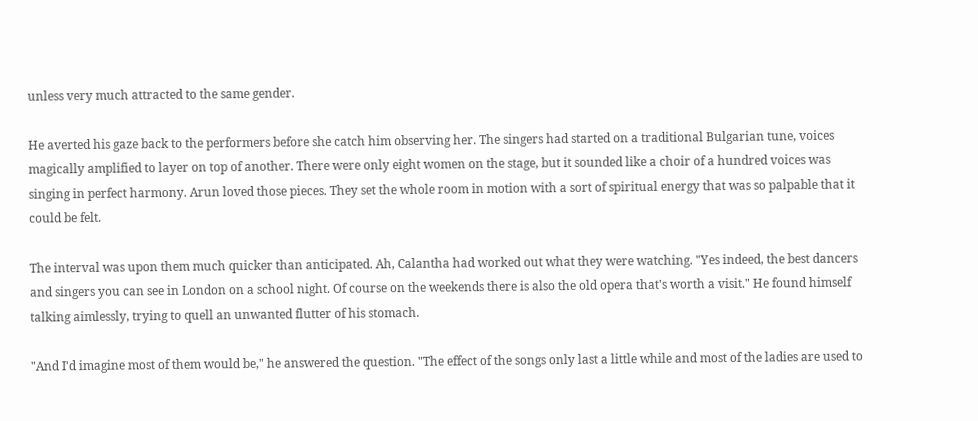unless very much attracted to the same gender.

He averted his gaze back to the performers before she catch him observing her. The singers had started on a traditional Bulgarian tune, voices magically amplified to layer on top of another. There were only eight women on the stage, but it sounded like a choir of a hundred voices was singing in perfect harmony. Arun loved those pieces. They set the whole room in motion with a sort of spiritual energy that was so palpable that it could be felt.

The interval was upon them much quicker than anticipated. Ah, Calantha had worked out what they were watching. "Yes indeed, the best dancers and singers you can see in London on a school night. Of course on the weekends there is also the old opera that's worth a visit." He found himself talking aimlessly, trying to quell an unwanted flutter of his stomach.

"And I'd imagine most of them would be," he answered the question. "The effect of the songs only last a little while and most of the ladies are used to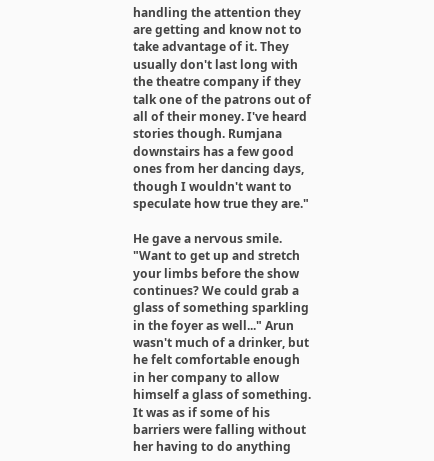handling the attention they are getting and know not to take advantage of it. They usually don't last long with the theatre company if they talk one of the patrons out of all of their money. I've heard stories though. Rumjana downstairs has a few good ones from her dancing days, though I wouldn't want to speculate how true they are."

He gave a nervous smile. "Want to get up and stretch your limbs before the show continues? We could grab a glass of something sparkling in the foyer as well..." Arun wasn't much of a drinker, but he felt comfortable enough in her company to allow himself a glass of something. It was as if some of his barriers were falling without her having to do anything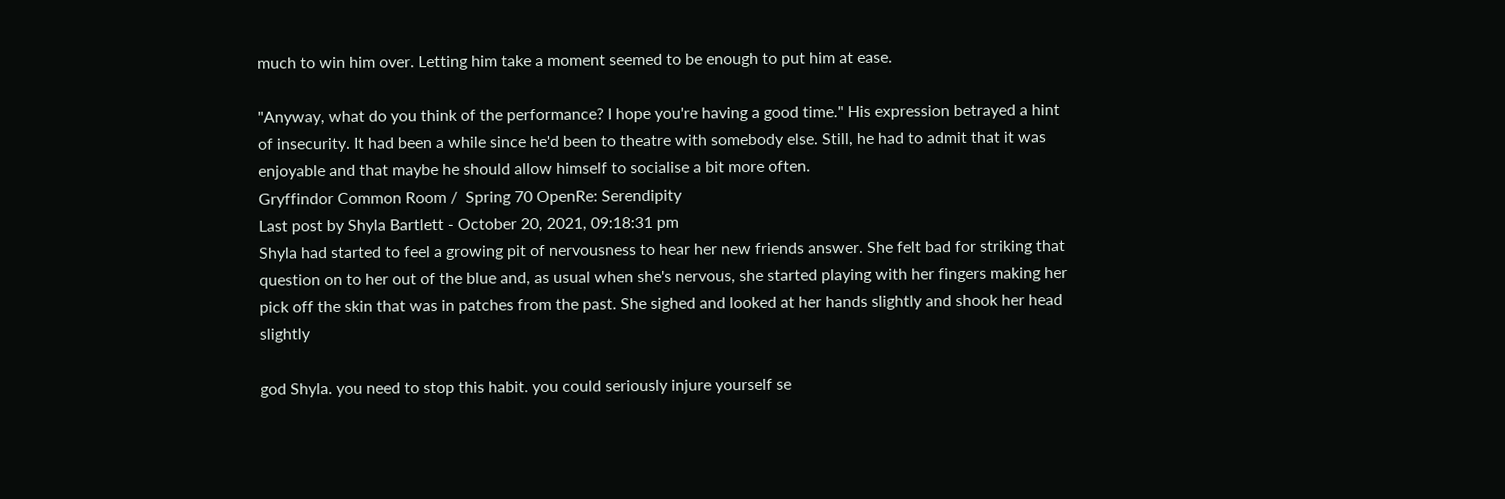much to win him over. Letting him take a moment seemed to be enough to put him at ease.

"Anyway, what do you think of the performance? I hope you're having a good time." His expression betrayed a hint of insecurity. It had been a while since he'd been to theatre with somebody else. Still, he had to admit that it was enjoyable and that maybe he should allow himself to socialise a bit more often.
Gryffindor Common Room /  Spring 70 OpenRe: Serendipity
Last post by Shyla Bartlett - October 20, 2021, 09:18:31 pm
Shyla had started to feel a growing pit of nervousness to hear her new friends answer. She felt bad for striking that question on to her out of the blue and, as usual when she's nervous, she started playing with her fingers making her pick off the skin that was in patches from the past. She sighed and looked at her hands slightly and shook her head slightly

god Shyla. you need to stop this habit. you could seriously injure yourself se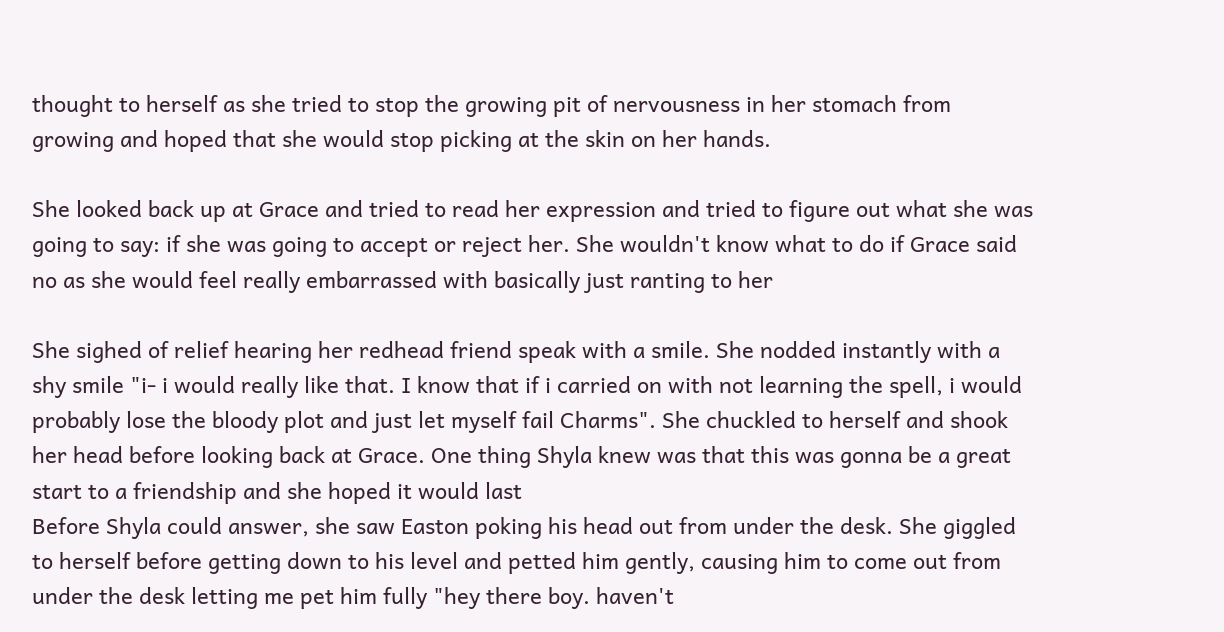thought to herself as she tried to stop the growing pit of nervousness in her stomach from growing and hoped that she would stop picking at the skin on her hands.

She looked back up at Grace and tried to read her expression and tried to figure out what she was going to say: if she was going to accept or reject her. She wouldn't know what to do if Grace said no as she would feel really embarrassed with basically just ranting to her

She sighed of relief hearing her redhead friend speak with a smile. She nodded instantly with a shy smile "i- i would really like that. I know that if i carried on with not learning the spell, i would probably lose the bloody plot and just let myself fail Charms". She chuckled to herself and shook her head before looking back at Grace. One thing Shyla knew was that this was gonna be a great start to a friendship and she hoped it would last
Before Shyla could answer, she saw Easton poking his head out from under the desk. She giggled to herself before getting down to his level and petted him gently, causing him to come out from under the desk letting me pet him fully "hey there boy. haven't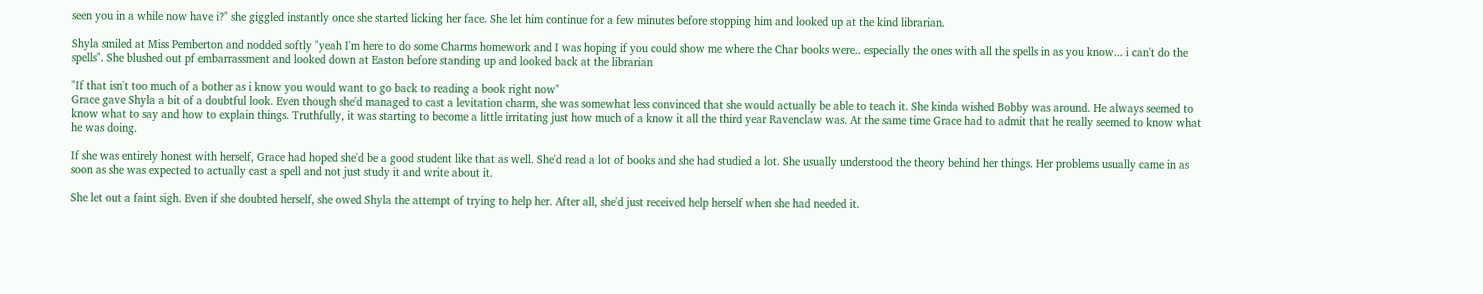seen you in a while now have i?" she giggled instantly once she started licking her face. She let him continue for a few minutes before stopping him and looked up at the kind librarian.

Shyla smiled at Miss Pemberton and nodded softly "yeah I'm here to do some Charms homework and I was hoping if you could show me where the Char books were.. especially the ones with all the spells in as you know... i can't do the spells". She blushed out pf embarrassment and looked down at Easton before standing up and looked back at the librarian

"If that isn't too much of a bother as i know you would want to go back to reading a book right now"
Grace gave Shyla a bit of a doubtful look. Even though she'd managed to cast a levitation charm, she was somewhat less convinced that she would actually be able to teach it. She kinda wished Bobby was around. He always seemed to know what to say and how to explain things. Truthfully, it was starting to become a little irritating just how much of a know it all the third year Ravenclaw was. At the same time Grace had to admit that he really seemed to know what he was doing.

If she was entirely honest with herself, Grace had hoped she'd be a good student like that as well. She'd read a lot of books and she had studied a lot. She usually understood the theory behind her things. Her problems usually came in as soon as she was expected to actually cast a spell and not just study it and write about it.

She let out a faint sigh. Even if she doubted herself, she owed Shyla the attempt of trying to help her. After all, she'd just received help herself when she had needed it.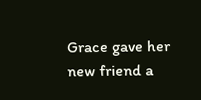Grace gave her new friend a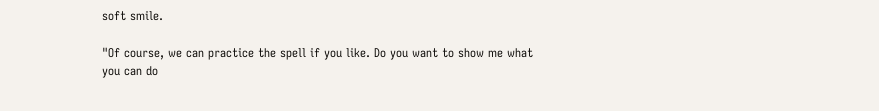soft smile.

"Of course, we can practice the spell if you like. Do you want to show me what you can do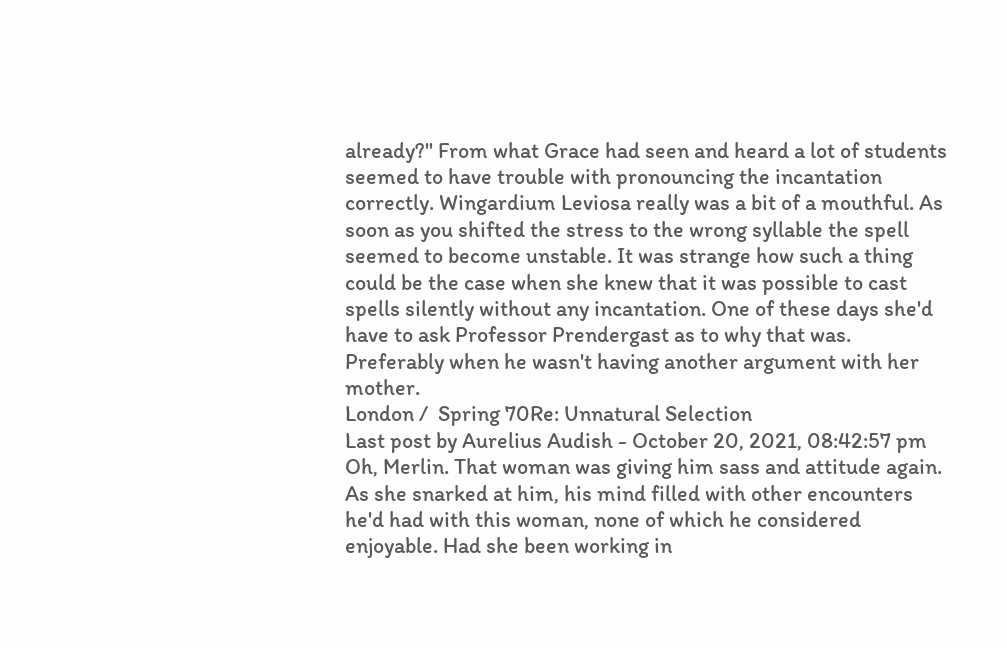already?" From what Grace had seen and heard a lot of students seemed to have trouble with pronouncing the incantation correctly. Wingardium Leviosa really was a bit of a mouthful. As soon as you shifted the stress to the wrong syllable the spell seemed to become unstable. It was strange how such a thing could be the case when she knew that it was possible to cast spells silently without any incantation. One of these days she'd have to ask Professor Prendergast as to why that was. Preferably when he wasn't having another argument with her mother.
London /  Spring 70Re: Unnatural Selection
Last post by Aurelius Audish - October 20, 2021, 08:42:57 pm
Oh, Merlin. That woman was giving him sass and attitude again. As she snarked at him, his mind filled with other encounters he'd had with this woman, none of which he considered enjoyable. Had she been working in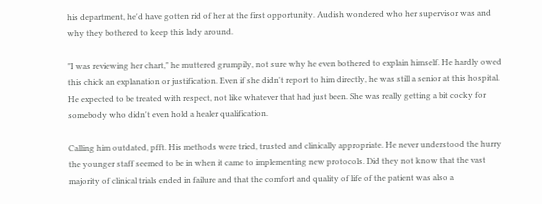his department, he'd have gotten rid of her at the first opportunity. Audish wondered who her supervisor was and why they bothered to keep this lady around.

"I was reviewing her chart," he muttered grumpily, not sure why he even bothered to explain himself. He hardly owed this chick an explanation or justification. Even if she didn't report to him directly, he was still a senior at this hospital. He expected to be treated with respect, not like whatever that had just been. She was really getting a bit cocky for somebody who didn't even hold a healer qualification.

Calling him outdated, pfft. His methods were tried, trusted and clinically appropriate. He never understood the hurry the younger staff seemed to be in when it came to implementing new protocols. Did they not know that the vast majority of clinical trials ended in failure and that the comfort and quality of life of the patient was also a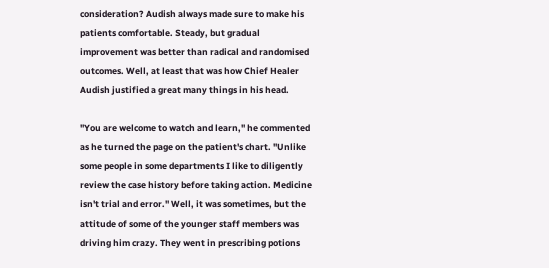consideration? Audish always made sure to make his patients comfortable. Steady, but gradual improvement was better than radical and randomised outcomes. Well, at least that was how Chief Healer Audish justified a great many things in his head.

"You are welcome to watch and learn," he commented as he turned the page on the patient's chart. "Unlike some people in some departments I like to diligently review the case history before taking action. Medicine isn't trial and error." Well, it was sometimes, but the attitude of some of the younger staff members was driving him crazy. They went in prescribing potions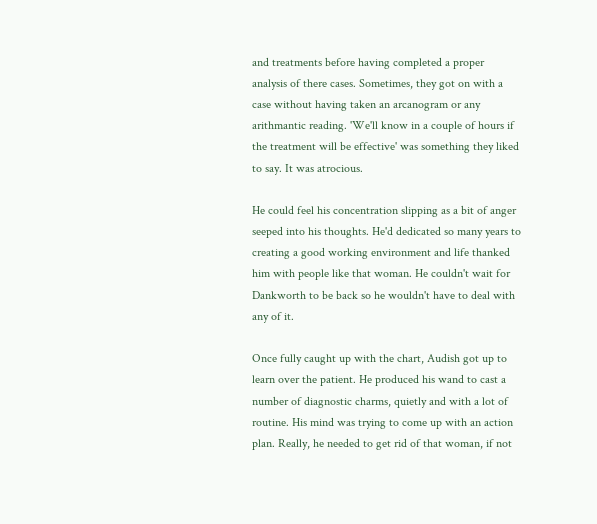and treatments before having completed a proper analysis of there cases. Sometimes, they got on with a case without having taken an arcanogram or any arithmantic reading. 'We'll know in a couple of hours if the treatment will be effective' was something they liked to say. It was atrocious.

He could feel his concentration slipping as a bit of anger seeped into his thoughts. He'd dedicated so many years to creating a good working environment and life thanked him with people like that woman. He couldn't wait for Dankworth to be back so he wouldn't have to deal with any of it.

Once fully caught up with the chart, Audish got up to learn over the patient. He produced his wand to cast a number of diagnostic charms, quietly and with a lot of routine. His mind was trying to come up with an action plan. Really, he needed to get rid of that woman, if not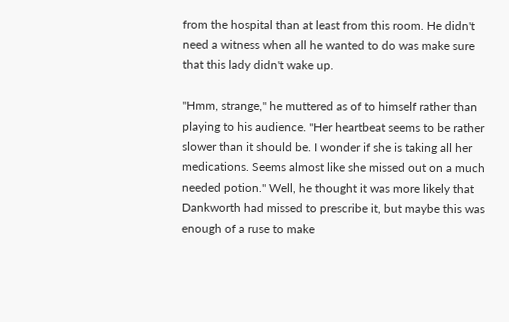from the hospital than at least from this room. He didn't need a witness when all he wanted to do was make sure that this lady didn't wake up.

"Hmm, strange," he muttered as of to himself rather than playing to his audience. "Her heartbeat seems to be rather slower than it should be. I wonder if she is taking all her medications. Seems almost like she missed out on a much needed potion." Well, he thought it was more likely that Dankworth had missed to prescribe it, but maybe this was enough of a ruse to make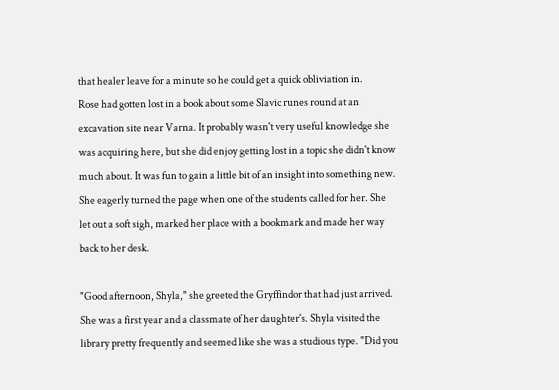that healer leave for a minute so he could get a quick obliviation in.
Rose had gotten lost in a book about some Slavic runes round at an excavation site near Varna. It probably wasn't very useful knowledge she was acquiring here, but she did enjoy getting lost in a topic she didn't know much about. It was fun to gain a little bit of an insight into something new. She eagerly turned the page when one of the students called for her. She let out a soft sigh, marked her place with a bookmark and made her way back to her desk.

"Good afternoon, Shyla," she greeted the Gryffindor that had just arrived. She was a first year and a classmate of her daughter's. Shyla visited the library pretty frequently and seemed like she was a studious type. "Did you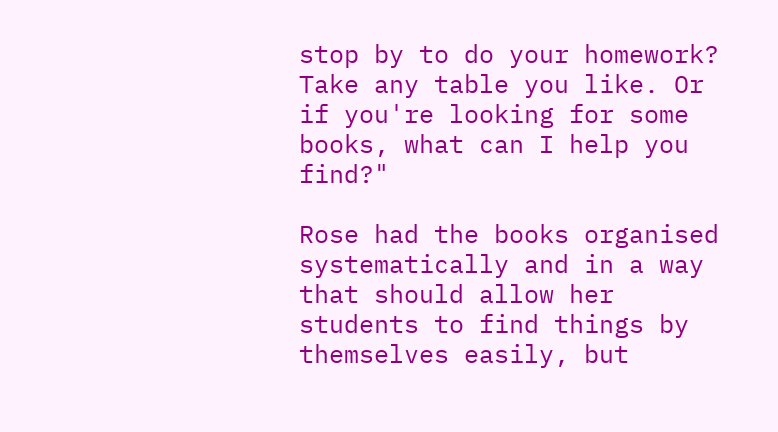stop by to do your homework? Take any table you like. Or if you're looking for some books, what can I help you find?"

Rose had the books organised systematically and in a way that should allow her students to find things by themselves easily, but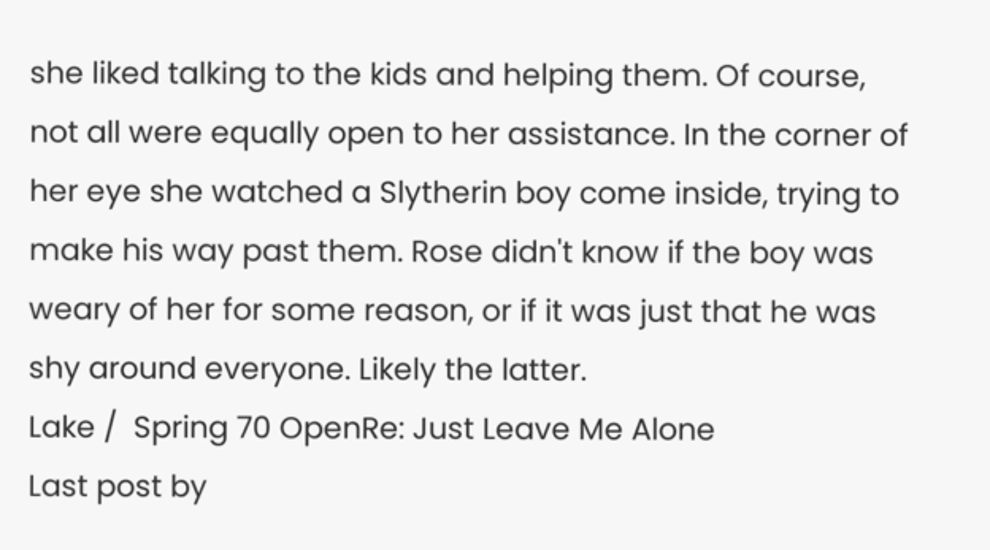she liked talking to the kids and helping them. Of course, not all were equally open to her assistance. In the corner of her eye she watched a Slytherin boy come inside, trying to make his way past them. Rose didn't know if the boy was weary of her for some reason, or if it was just that he was shy around everyone. Likely the latter.
Lake /  Spring 70 OpenRe: Just Leave Me Alone
Last post by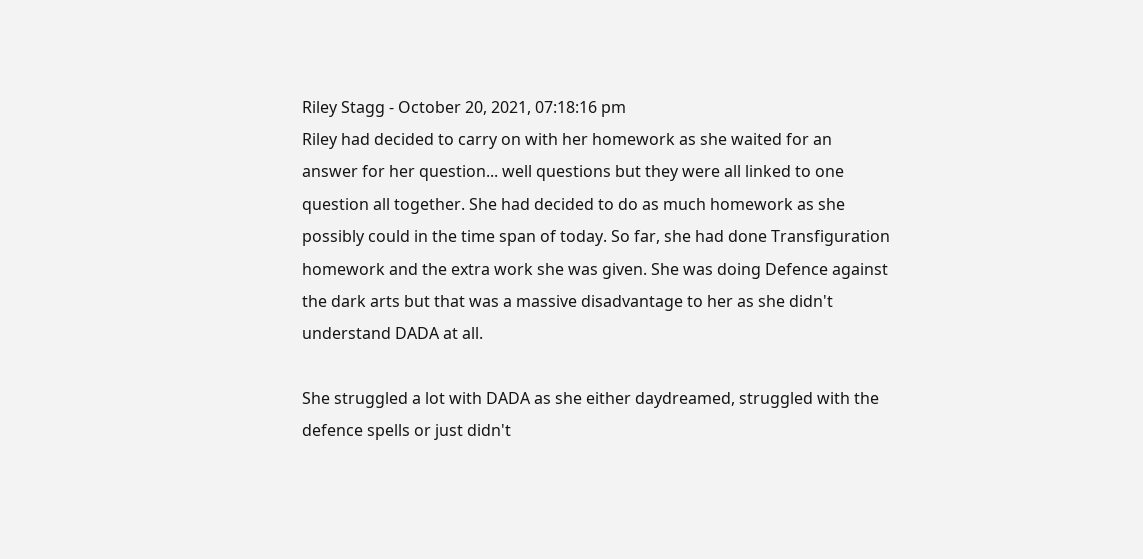Riley Stagg - October 20, 2021, 07:18:16 pm
Riley had decided to carry on with her homework as she waited for an answer for her question... well questions but they were all linked to one question all together. She had decided to do as much homework as she possibly could in the time span of today. So far, she had done Transfiguration homework and the extra work she was given. She was doing Defence against the dark arts but that was a massive disadvantage to her as she didn't understand DADA at all.

She struggled a lot with DADA as she either daydreamed, struggled with the defence spells or just didn't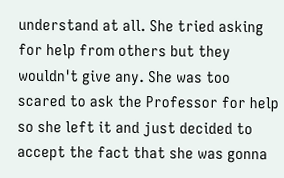understand at all. She tried asking for help from others but they wouldn't give any. She was too scared to ask the Professor for help so she left it and just decided to accept the fact that she was gonna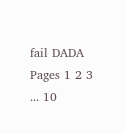fail DADA
Pages 1 2 3 ... 10